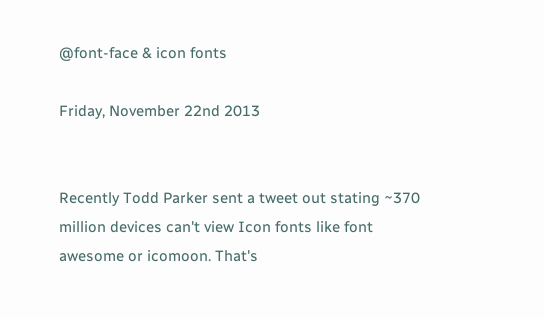@font-face & icon fonts

Friday, November 22nd 2013


Recently Todd Parker sent a tweet out stating ~370 million devices can't view Icon fonts like font awesome or icomoon. That's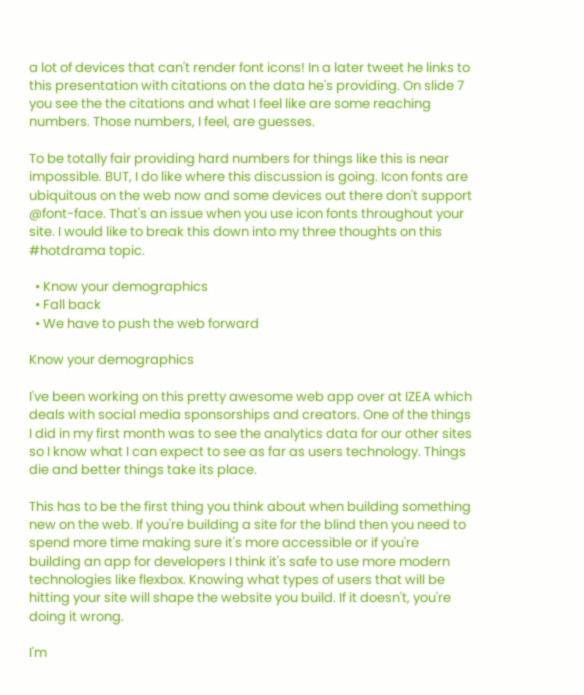a lot of devices that can't render font icons! In a later tweet he links to this presentation with citations on the data he's providing. On slide 7 you see the the citations and what I feel like are some reaching numbers. Those numbers, I feel, are guesses.

To be totally fair providing hard numbers for things like this is near impossible. BUT, I do like where this discussion is going. Icon fonts are ubiquitous on the web now and some devices out there don't support @font-face. That's an issue when you use icon fonts throughout your site. I would like to break this down into my three thoughts on this #hotdrama topic.

  • Know your demographics
  • Fall back
  • We have to push the web forward

Know your demographics

I've been working on this pretty awesome web app over at IZEA which deals with social media sponsorships and creators. One of the things I did in my first month was to see the analytics data for our other sites so I know what I can expect to see as far as users technology. Things die and better things take its place.

This has to be the first thing you think about when building something new on the web. If you're building a site for the blind then you need to spend more time making sure it's more accessible or if you're building an app for developers I think it's safe to use more modern technologies like flexbox. Knowing what types of users that will be hitting your site will shape the website you build. If it doesn't, you're doing it wrong.

I'm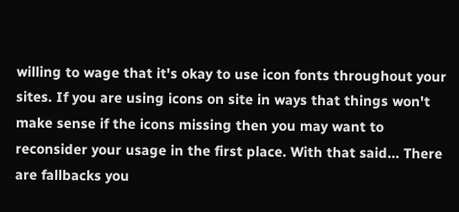willing to wage that it's okay to use icon fonts throughout your sites. If you are using icons on site in ways that things won't make sense if the icons missing then you may want to reconsider your usage in the first place. With that said... There are fallbacks you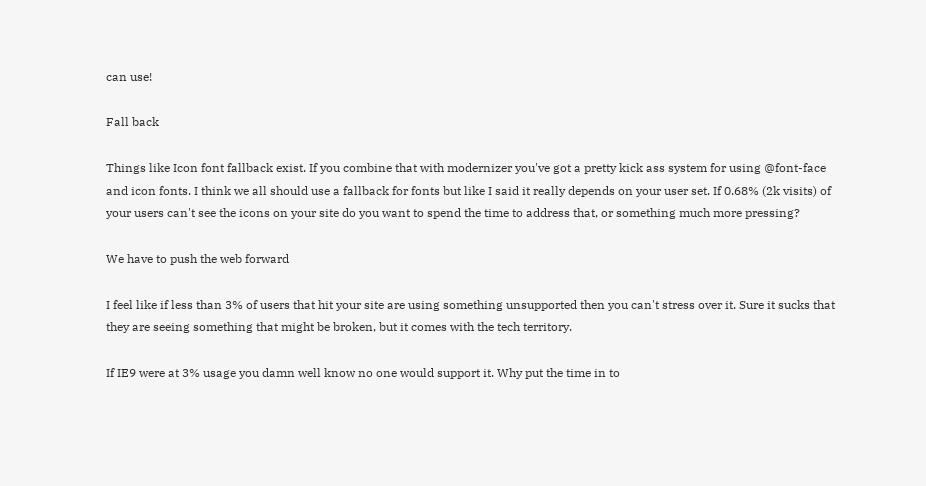can use!

Fall back

Things like Icon font fallback exist. If you combine that with modernizer you've got a pretty kick ass system for using @font-face and icon fonts. I think we all should use a fallback for fonts but like I said it really depends on your user set. If 0.68% (2k visits) of your users can't see the icons on your site do you want to spend the time to address that, or something much more pressing?

We have to push the web forward

I feel like if less than 3% of users that hit your site are using something unsupported then you can't stress over it. Sure it sucks that they are seeing something that might be broken, but it comes with the tech territory.

If IE9 were at 3% usage you damn well know no one would support it. Why put the time in to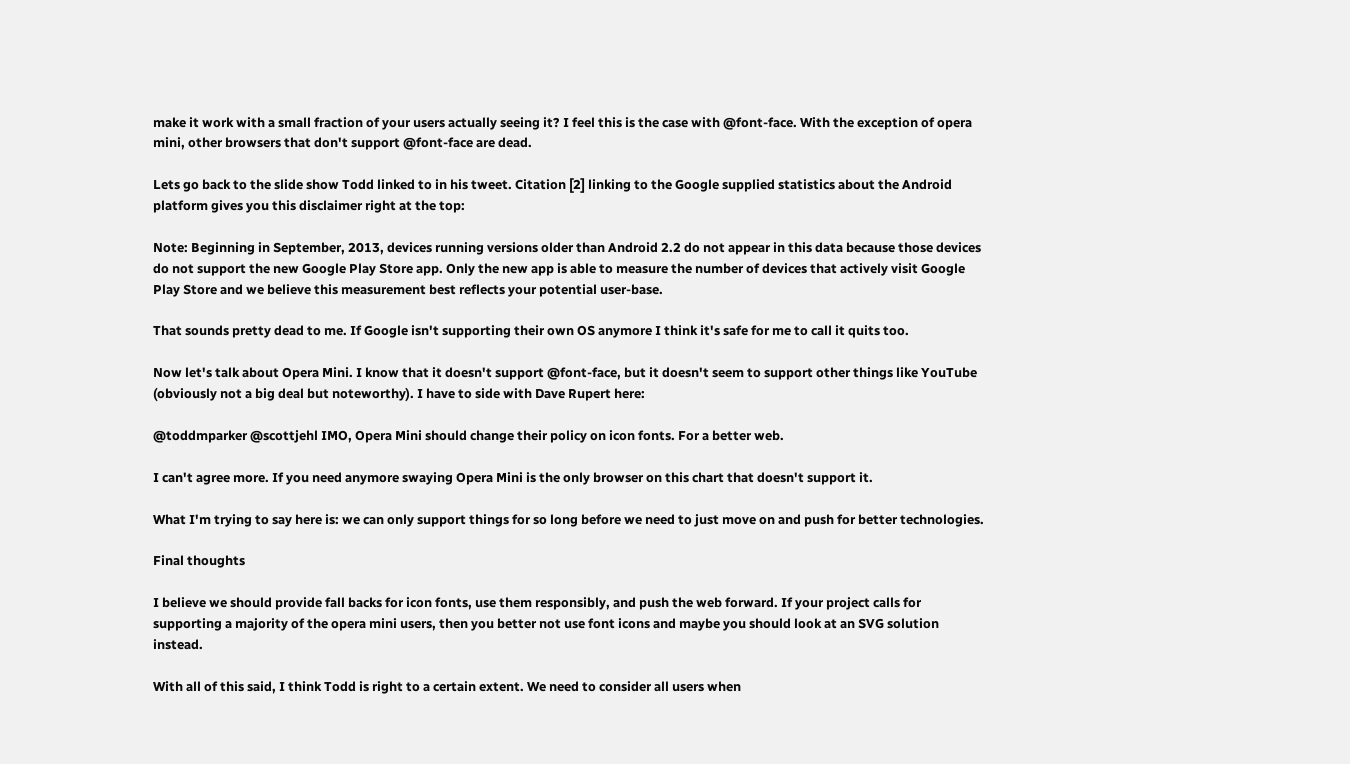make it work with a small fraction of your users actually seeing it? I feel this is the case with @font-face. With the exception of opera mini, other browsers that don't support @font-face are dead.

Lets go back to the slide show Todd linked to in his tweet. Citation [2] linking to the Google supplied statistics about the Android platform gives you this disclaimer right at the top:

Note: Beginning in September, 2013, devices running versions older than Android 2.2 do not appear in this data because those devices do not support the new Google Play Store app. Only the new app is able to measure the number of devices that actively visit Google Play Store and we believe this measurement best reflects your potential user-base.

That sounds pretty dead to me. If Google isn't supporting their own OS anymore I think it's safe for me to call it quits too.

Now let's talk about Opera Mini. I know that it doesn't support @font-face, but it doesn't seem to support other things like YouTube (obviously not a big deal but noteworthy). I have to side with Dave Rupert here:

@toddmparker @scottjehl IMO, Opera Mini should change their policy on icon fonts. For a better web.

I can't agree more. If you need anymore swaying Opera Mini is the only browser on this chart that doesn't support it.

What I'm trying to say here is: we can only support things for so long before we need to just move on and push for better technologies.

Final thoughts

I believe we should provide fall backs for icon fonts, use them responsibly, and push the web forward. If your project calls for supporting a majority of the opera mini users, then you better not use font icons and maybe you should look at an SVG solution instead.

With all of this said, I think Todd is right to a certain extent. We need to consider all users when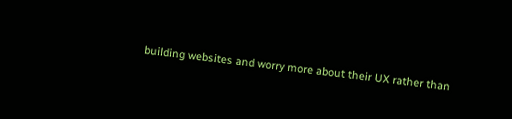building websites and worry more about their UX rather than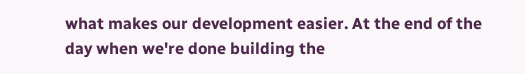what makes our development easier. At the end of the day when we're done building the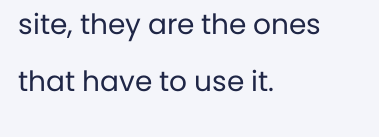site, they are the ones that have to use it.